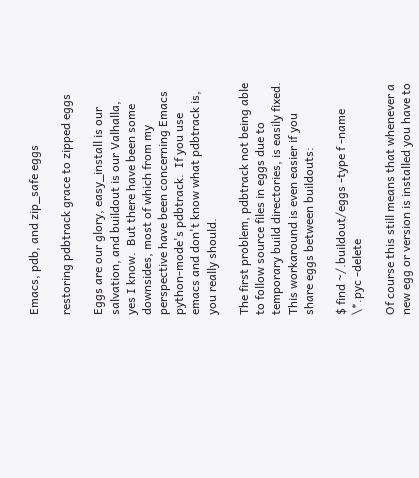Emacs, pdb, and zip_safe eggs

restoring pdbtrack grace to zipped eggs

Eggs are our glory, easy_install is our salvation, and buildout is our Valhalla, yes I know.  But there have been some downsides, most of which from my perspective have been concerning Emacs python-mode's pdbtrack.  If you use emacs and don't know what pdbtrack is, you really should.

The first problem, pdbtrack not being able to follow source files in eggs due to temporary build directories, is easily fixed.  This workaround is even easier if you share eggs between buildouts:

$ find ~/.buildout/eggs -type f -name \*.pyc -delete

Of course this still means that whenever a new egg or version is installed you have to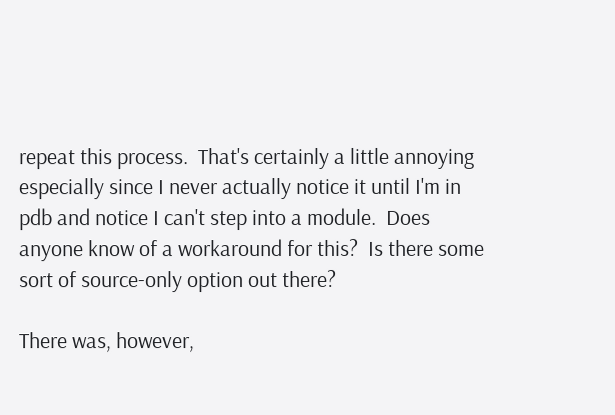repeat this process.  That's certainly a little annoying especially since I never actually notice it until I'm in pdb and notice I can't step into a module.  Does anyone know of a workaround for this?  Is there some sort of source-only option out there?

There was, however,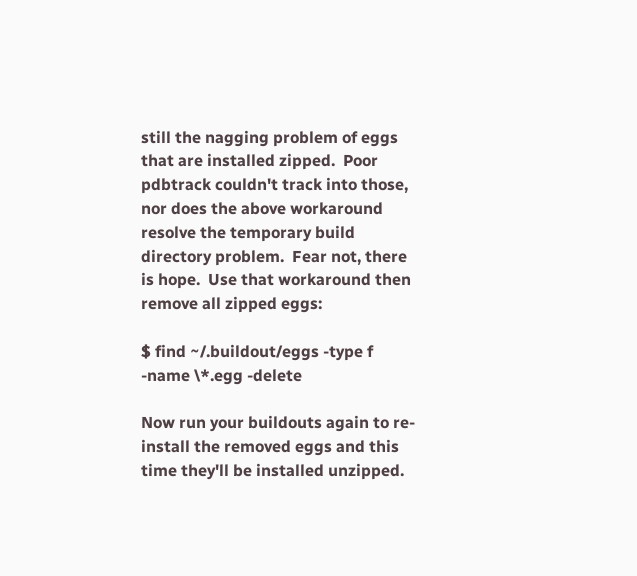still the nagging problem of eggs that are installed zipped.  Poor pdbtrack couldn't track into those, nor does the above workaround resolve the temporary build directory problem.  Fear not, there is hope.  Use that workaround then remove all zipped eggs:

$ find ~/.buildout/eggs -type f -name \*.egg -delete

Now run your buildouts again to re-install the removed eggs and this time they'll be installed unzipped.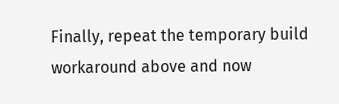Finally, repeat the temporary build workaround above and now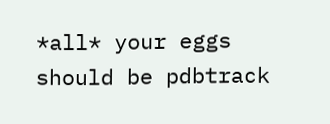*all* your eggs should be pdbtrack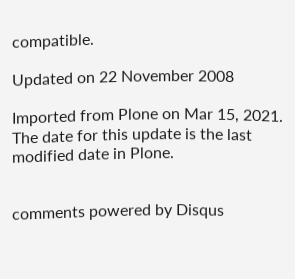compatible.

Updated on 22 November 2008

Imported from Plone on Mar 15, 2021. The date for this update is the last modified date in Plone.


comments powered by Disqus